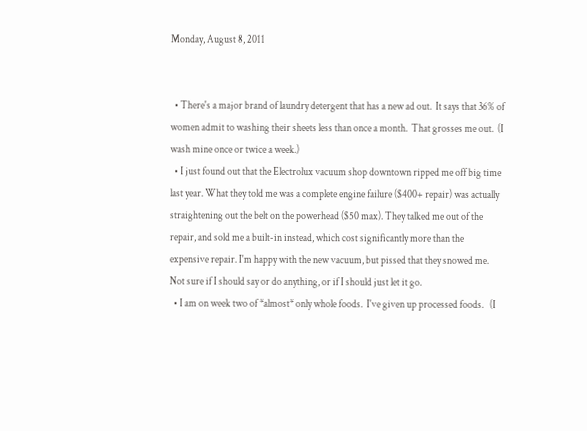Monday, August 8, 2011


  • There's a major brand of laundry detergent that has a new ad out.  It says that 36% of women admit to washing their sheets less than once a month.  That grosses me out.  (I wash mine once or twice a week.)
  • I just found out that the Electrolux vacuum shop downtown ripped me off big time last year. What they told me was a complete engine failure ($400+ repair) was actually straightening out the belt on the powerhead ($50 max). They talked me out of the repair, and sold me a built-in instead, which cost significantly more than the expensive repair. I'm happy with the new vacuum, but pissed that they snowed me. Not sure if I should say or do anything, or if I should just let it go.
  • I am on week two of *almost* only whole foods.  I've given up processed foods.   (I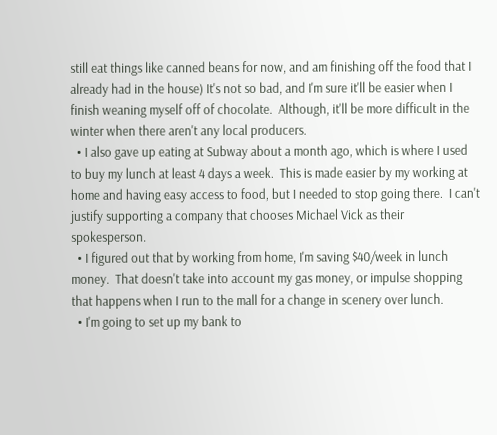still eat things like canned beans for now, and am finishing off the food that I already had in the house) It's not so bad, and I'm sure it'll be easier when I finish weaning myself off of chocolate.  Although, it'll be more difficult in the winter when there aren't any local producers.
  • I also gave up eating at Subway about a month ago, which is where I used to buy my lunch at least 4 days a week.  This is made easier by my working at home and having easy access to food, but I needed to stop going there.  I can't justify supporting a company that chooses Michael Vick as their spokesperson.
  • I figured out that by working from home, I'm saving $40/week in lunch money.  That doesn't take into account my gas money, or impulse shopping that happens when I run to the mall for a change in scenery over lunch.
  • I'm going to set up my bank to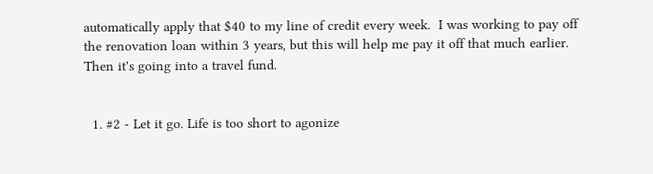automatically apply that $40 to my line of credit every week.  I was working to pay off the renovation loan within 3 years, but this will help me pay it off that much earlier.  Then it's going into a travel fund.


  1. #2 - Let it go. Life is too short to agonize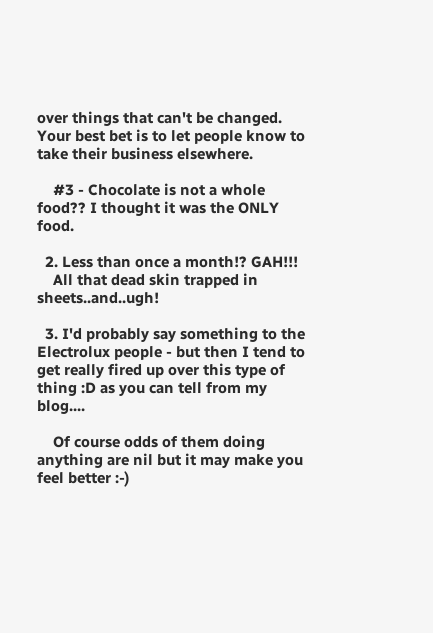over things that can't be changed. Your best bet is to let people know to take their business elsewhere.

    #3 - Chocolate is not a whole food?? I thought it was the ONLY food.

  2. Less than once a month!? GAH!!!
    All that dead skin trapped in sheets..and..ugh!

  3. I'd probably say something to the Electrolux people - but then I tend to get really fired up over this type of thing :D as you can tell from my blog....

    Of course odds of them doing anything are nil but it may make you feel better :-)